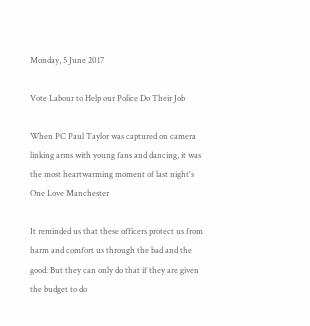Monday, 5 June 2017

Vote Labour to Help our Police Do Their Job

When PC Paul Taylor was captured on camera linking arms with young fans and dancing, it was the most heartwarming moment of last night's One Love Manchester

It reminded us that these officers protect us from harm and comfort us through the bad and the good. But they can only do that if they are given the budget to do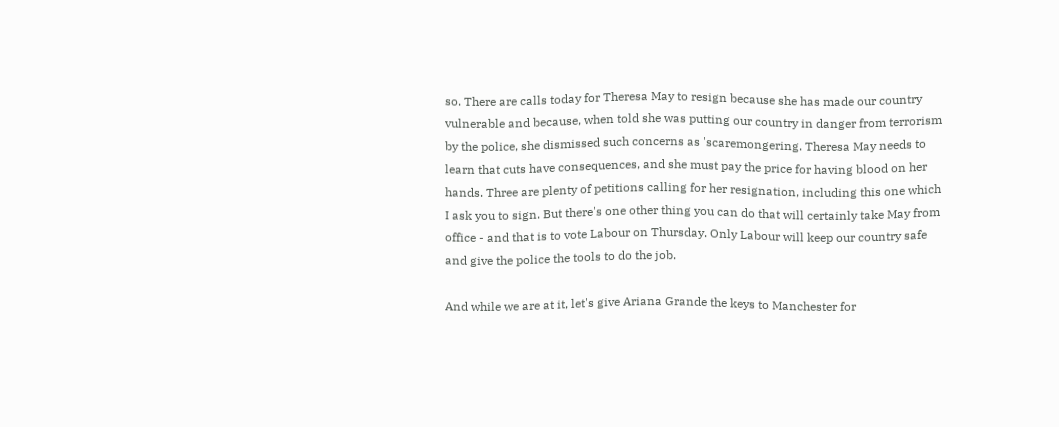so. There are calls today for Theresa May to resign because she has made our country vulnerable and because, when told she was putting our country in danger from terrorism by the police, she dismissed such concerns as 'scaremongering. Theresa May needs to learn that cuts have consequences, and she must pay the price for having blood on her hands. Three are plenty of petitions calling for her resignation, including this one which I ask you to sign. But there's one other thing you can do that will certainly take May from office - and that is to vote Labour on Thursday. Only Labour will keep our country safe and give the police the tools to do the job.

And while we are at it, let's give Ariana Grande the keys to Manchester for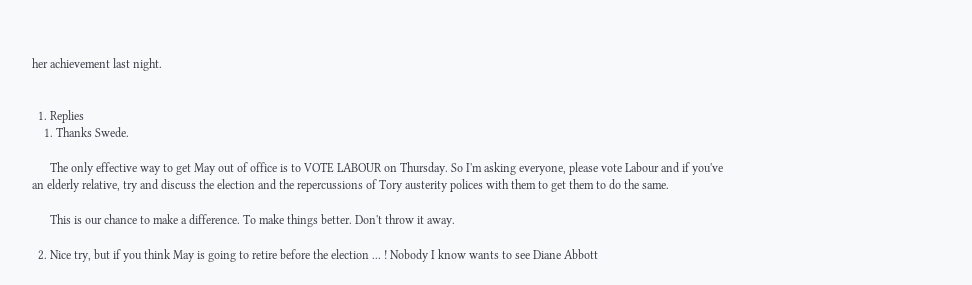her achievement last night.


  1. Replies
    1. Thanks Swede.

      The only effective way to get May out of office is to VOTE LABOUR on Thursday. So I'm asking everyone, please vote Labour and if you've an elderly relative, try and discuss the election and the repercussions of Tory austerity polices with them to get them to do the same.

      This is our chance to make a difference. To make things better. Don't throw it away.

  2. Nice try, but if you think May is going to retire before the election ... ! Nobody I know wants to see Diane Abbott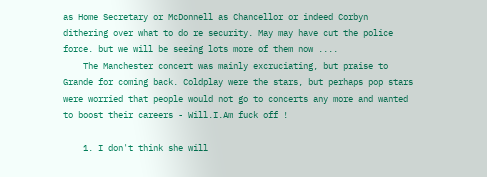as Home Secretary or McDonnell as Chancellor or indeed Corbyn dithering over what to do re security. May may have cut the police force. but we will be seeing lots more of them now ....
    The Manchester concert was mainly excruciating, but praise to Grande for coming back. Coldplay were the stars, but perhaps pop stars were worried that people would not go to concerts any more and wanted to boost their careers - Will.I.Am fuck off !

    1. I don't think she will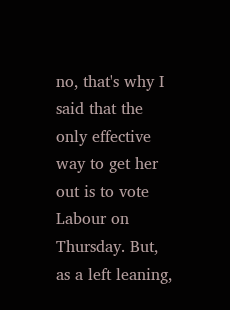no, that's why I said that the only effective way to get her out is to vote Labour on Thursday. But, as a left leaning,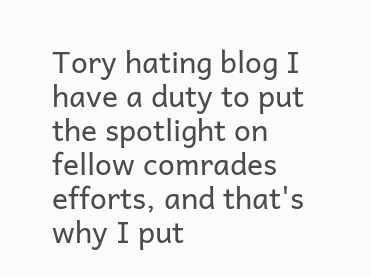Tory hating blog I have a duty to put the spotlight on fellow comrades efforts, and that's why I put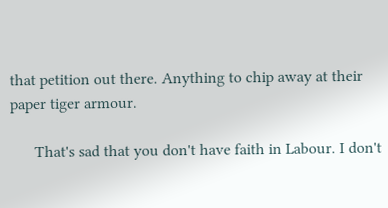that petition out there. Anything to chip away at their paper tiger armour.

      That's sad that you don't have faith in Labour. I don't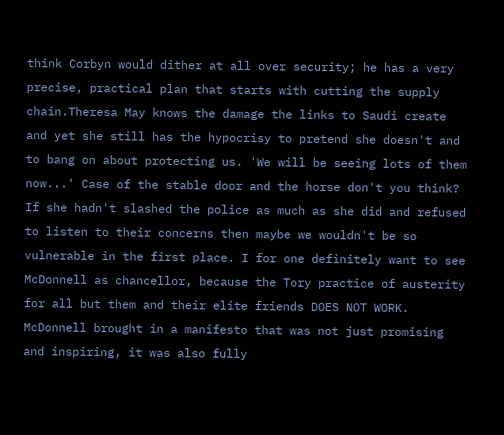think Corbyn would dither at all over security; he has a very precise, practical plan that starts with cutting the supply chain.Theresa May knows the damage the links to Saudi create and yet she still has the hypocrisy to pretend she doesn't and to bang on about protecting us. 'We will be seeing lots of them now...' Case of the stable door and the horse don't you think? If she hadn't slashed the police as much as she did and refused to listen to their concerns then maybe we wouldn't be so vulnerable in the first place. I for one definitely want to see McDonnell as chancellor, because the Tory practice of austerity for all but them and their elite friends DOES NOT WORK. McDonnell brought in a manifesto that was not just promising and inspiring, it was also fully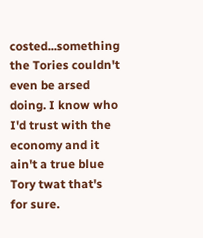costed...something the Tories couldn't even be arsed doing. I know who I'd trust with the economy and it ain't a true blue Tory twat that's for sure.